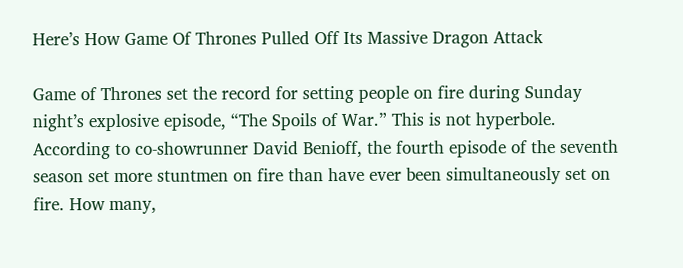Here’s How Game Of Thrones Pulled Off Its Massive Dragon Attack

Game of Thrones set the record for setting people on fire during Sunday night’s explosive episode, “The Spoils of War.” This is not hyperbole. According to co-showrunner David Benioff, the fourth episode of the seventh season set more stuntmen on fire than have ever been simultaneously set on fire. How many,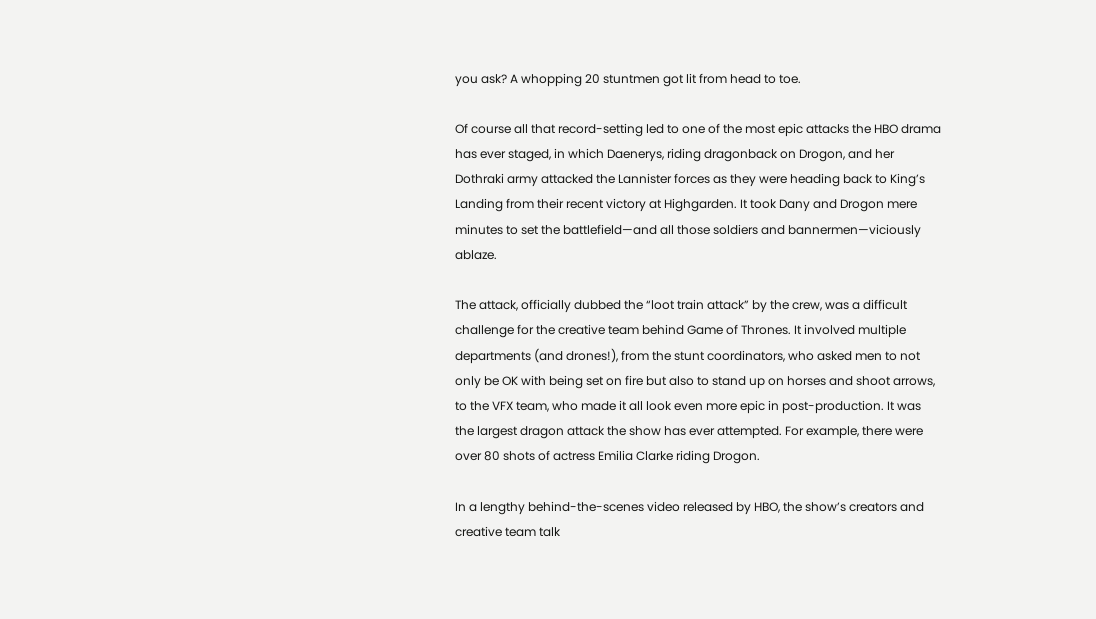you ask? A whopping 20 stuntmen got lit from head to toe.

Of course all that record-setting led to one of the most epic attacks the HBO drama has ever staged, in which Daenerys, riding dragonback on Drogon, and her Dothraki army attacked the Lannister forces as they were heading back to King’s Landing from their recent victory at Highgarden. It took Dany and Drogon mere minutes to set the battlefield—and all those soldiers and bannermen—viciously ablaze.

The attack, officially dubbed the “loot train attack” by the crew, was a difficult challenge for the creative team behind Game of Thrones. It involved multiple departments (and drones!), from the stunt coordinators, who asked men to not only be OK with being set on fire but also to stand up on horses and shoot arrows, to the VFX team, who made it all look even more epic in post-production. It was the largest dragon attack the show has ever attempted. For example, there were over 80 shots of actress Emilia Clarke riding Drogon.

In a lengthy behind-the-scenes video released by HBO, the show’s creators and creative team talk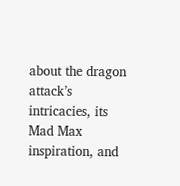about the dragon attack’s intricacies, its Mad Max inspiration, and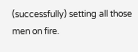(successfully) setting all those men on fire.